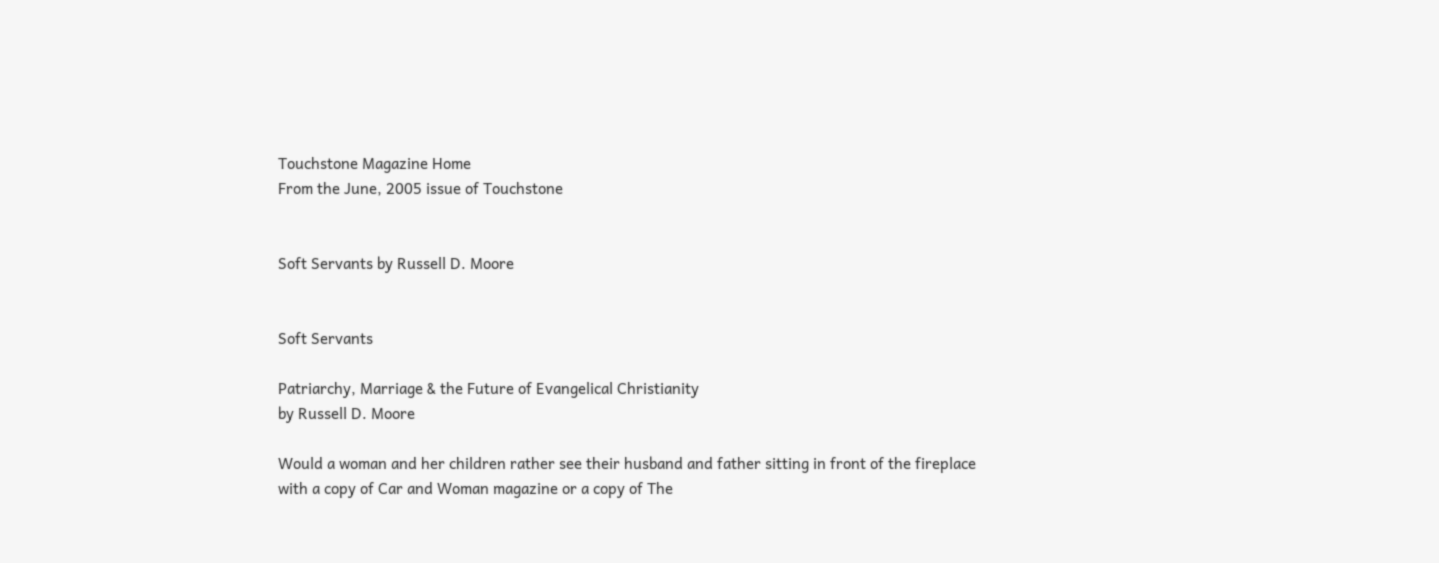Touchstone Magazine Home
From the June, 2005 issue of Touchstone


Soft Servants by Russell D. Moore


Soft Servants

Patriarchy, Marriage & the Future of Evangelical Christianity
by Russell D. Moore

Would a woman and her children rather see their husband and father sitting in front of the fireplace with a copy of Car and Woman magazine or a copy of The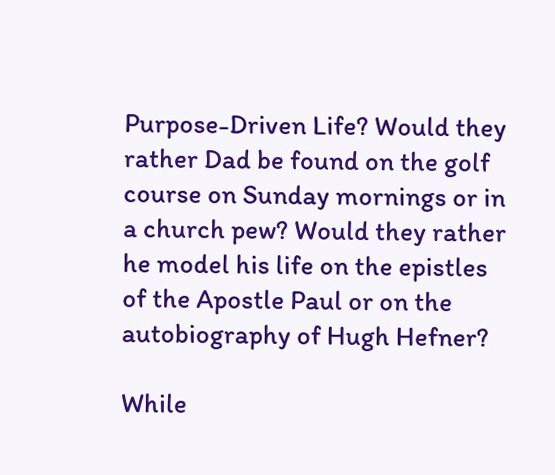Purpose-Driven Life? Would they rather Dad be found on the golf course on Sunday mornings or in a church pew? Would they rather he model his life on the epistles of the Apostle Paul or on the autobiography of Hugh Hefner?

While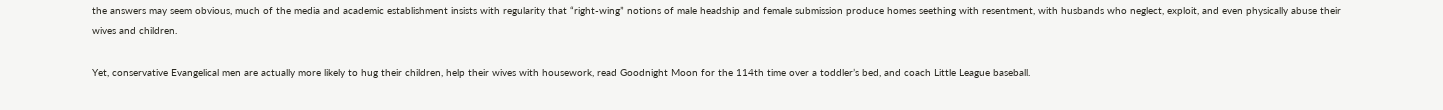the answers may seem obvious, much of the media and academic establishment insists with regularity that “right-wing” notions of male headship and female submission produce homes seething with resentment, with husbands who neglect, exploit, and even physically abuse their wives and children.

Yet, conservative Evangelical men are actually more likely to hug their children, help their wives with housework, read Goodnight Moon for the 114th time over a toddler’s bed, and coach Little League baseball.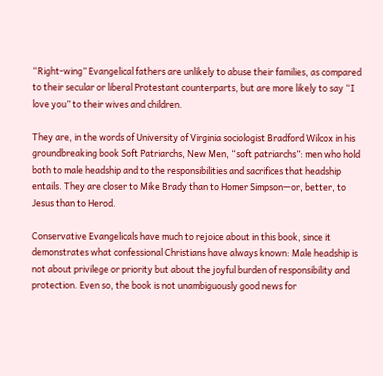“Right-wing” Evangelical fathers are unlikely to abuse their families, as compared to their secular or liberal Protestant counterparts, but are more likely to say “I love you” to their wives and children.

They are, in the words of University of Virginia sociologist Bradford Wilcox in his groundbreaking book Soft Patriarchs, New Men, “soft patriarchs”: men who hold both to male headship and to the responsibilities and sacrifices that headship entails. They are closer to Mike Brady than to Homer Simpson—or, better, to Jesus than to Herod.

Conservative Evangelicals have much to rejoice about in this book, since it demonstrates what confessional Christians have always known: Male headship is not about privilege or priority but about the joyful burden of responsibility and protection. Even so, the book is not unambiguously good news for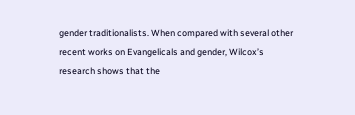gender traditionalists. When compared with several other recent works on Evangelicals and gender, Wilcox’s research shows that the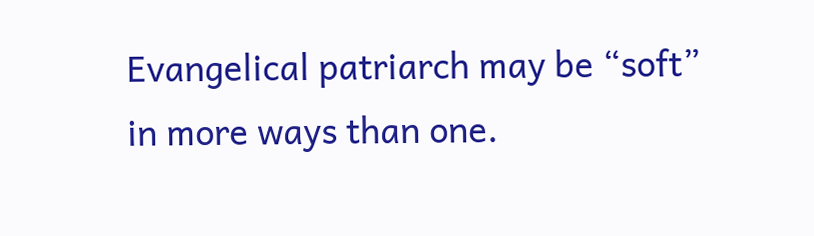Evangelical patriarch may be “soft” in more ways than one.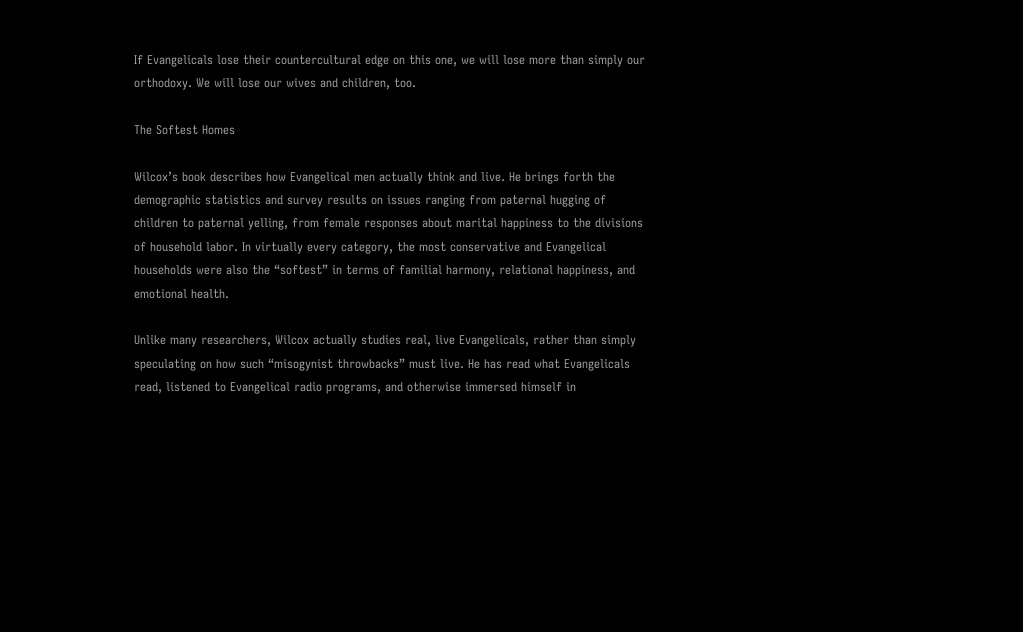If Evangelicals lose their countercultural edge on this one, we will lose more than simply our orthodoxy. We will lose our wives and children, too.

The Softest Homes

Wilcox’s book describes how Evangelical men actually think and live. He brings forth the demographic statistics and survey results on issues ranging from paternal hugging of children to paternal yelling, from female responses about marital happiness to the divisions of household labor. In virtually every category, the most conservative and Evangelical households were also the “softest” in terms of familial harmony, relational happiness, and emotional health.

Unlike many researchers, Wilcox actually studies real, live Evangelicals, rather than simply speculating on how such “misogynist throwbacks” must live. He has read what Evangelicals read, listened to Evangelical radio programs, and otherwise immersed himself in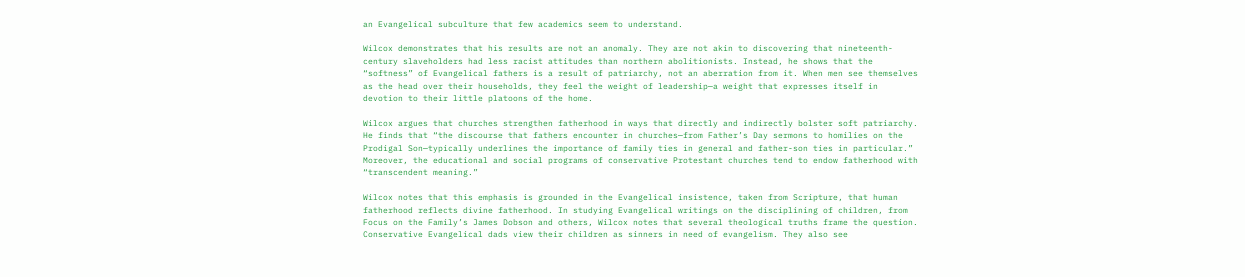an Evangelical subculture that few academics seem to understand.

Wilcox demonstrates that his results are not an anomaly. They are not akin to discovering that nineteenth-century slaveholders had less racist attitudes than northern abolitionists. Instead, he shows that the “softness” of Evangelical fathers is a result of patriarchy, not an aberration from it. When men see themselves as the head over their households, they feel the weight of leadership—a weight that expresses itself in devotion to their little platoons of the home.

Wilcox argues that churches strengthen fatherhood in ways that directly and indirectly bolster soft patriarchy. He finds that “the discourse that fathers encounter in churches—from Father’s Day sermons to homilies on the Prodigal Son—typically underlines the importance of family ties in general and father-son ties in particular.” Moreover, the educational and social programs of conservative Protestant churches tend to endow fatherhood with “transcendent meaning.”

Wilcox notes that this emphasis is grounded in the Evangelical insistence, taken from Scripture, that human fatherhood reflects divine fatherhood. In studying Evangelical writings on the disciplining of children, from Focus on the Family’s James Dobson and others, Wilcox notes that several theological truths frame the question. Conservative Evangelical dads view their children as sinners in need of evangelism. They also see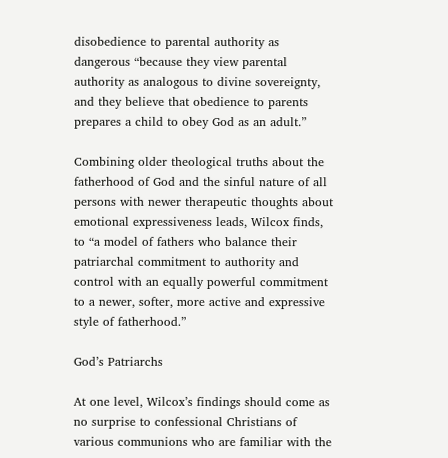disobedience to parental authority as dangerous “because they view parental authority as analogous to divine sovereignty, and they believe that obedience to parents prepares a child to obey God as an adult.”

Combining older theological truths about the fatherhood of God and the sinful nature of all persons with newer therapeutic thoughts about emotional expressiveness leads, Wilcox finds, to “a model of fathers who balance their patriarchal commitment to authority and control with an equally powerful commitment to a newer, softer, more active and expressive style of fatherhood.”

God’s Patriarchs

At one level, Wilcox’s findings should come as no surprise to confessional Christians of various communions who are familiar with the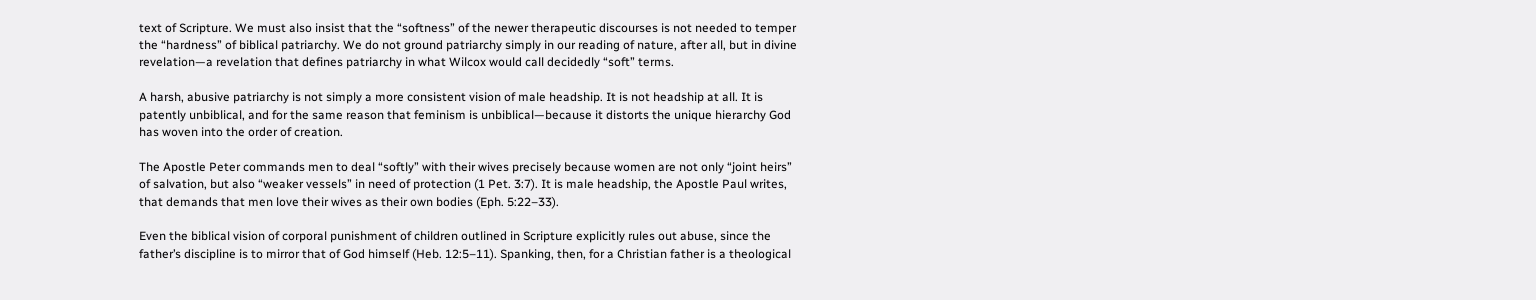text of Scripture. We must also insist that the “softness” of the newer therapeutic discourses is not needed to temper the “hardness” of biblical patriarchy. We do not ground patriarchy simply in our reading of nature, after all, but in divine revelation—a revelation that defines patriarchy in what Wilcox would call decidedly “soft” terms.

A harsh, abusive patriarchy is not simply a more consistent vision of male headship. It is not headship at all. It is patently unbiblical, and for the same reason that feminism is unbiblical—because it distorts the unique hierarchy God has woven into the order of creation.

The Apostle Peter commands men to deal “softly” with their wives precisely because women are not only “joint heirs” of salvation, but also “weaker vessels” in need of protection (1 Pet. 3:7). It is male headship, the Apostle Paul writes, that demands that men love their wives as their own bodies (Eph. 5:22–33).

Even the biblical vision of corporal punishment of children outlined in Scripture explicitly rules out abuse, since the father’s discipline is to mirror that of God himself (Heb. 12:5–11). Spanking, then, for a Christian father is a theological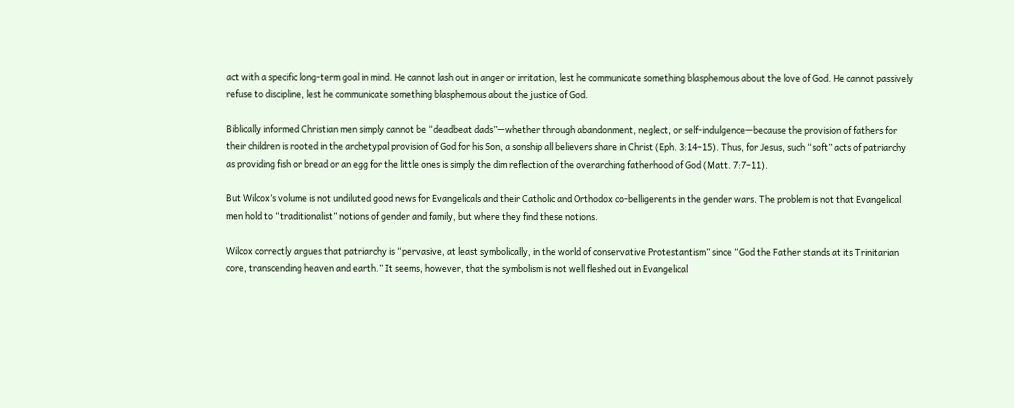act with a specific long-term goal in mind. He cannot lash out in anger or irritation, lest he communicate something blasphemous about the love of God. He cannot passively refuse to discipline, lest he communicate something blasphemous about the justice of God.

Biblically informed Christian men simply cannot be “deadbeat dads”—whether through abandonment, neglect, or self-indulgence—because the provision of fathers for their children is rooted in the archetypal provision of God for his Son, a sonship all believers share in Christ (Eph. 3:14–15). Thus, for Jesus, such “soft” acts of patriarchy as providing fish or bread or an egg for the little ones is simply the dim reflection of the overarching fatherhood of God (Matt. 7:7–11).

But Wilcox’s volume is not undiluted good news for Evangelicals and their Catholic and Orthodox co-belligerents in the gender wars. The problem is not that Evangelical men hold to “traditionalist” notions of gender and family, but where they find these notions.

Wilcox correctly argues that patriarchy is “pervasive, at least symbolically, in the world of conservative Protestantism” since “God the Father stands at its Trinitarian core, transcending heaven and earth.” It seems, however, that the symbolism is not well fleshed out in Evangelical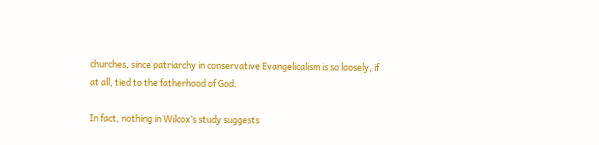churches, since patriarchy in conservative Evangelicalism is so loosely, if at all, tied to the fatherhood of God.

In fact, nothing in Wilcox’s study suggests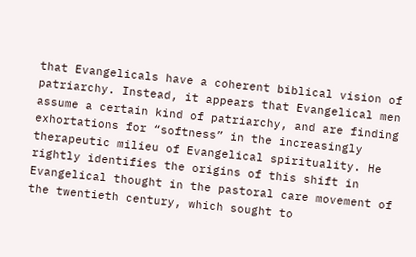that Evangelicals have a coherent biblical vision of patriarchy. Instead, it appears that Evangelical men assume a certain kind of patriarchy, and are finding exhortations for “softness” in the increasingly therapeutic milieu of Evangelical spirituality. He rightly identifies the origins of this shift in Evangelical thought in the pastoral care movement of the twentieth century, which sought to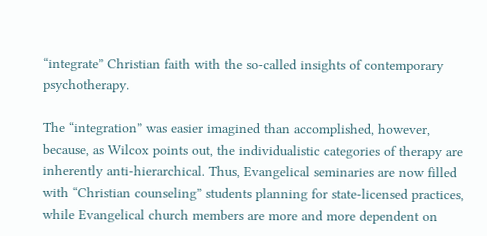“integrate” Christian faith with the so-called insights of contemporary psychotherapy.

The “integration” was easier imagined than accomplished, however, because, as Wilcox points out, the individualistic categories of therapy are inherently anti-hierarchical. Thus, Evangelical seminaries are now filled with “Christian counseling” students planning for state-licensed practices, while Evangelical church members are more and more dependent on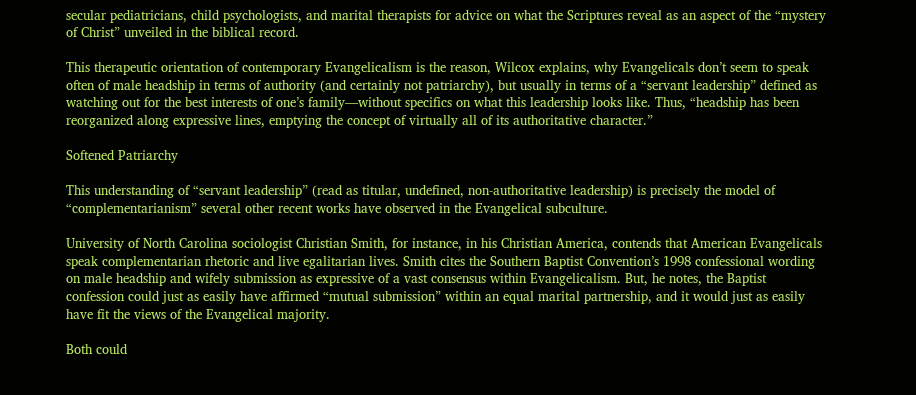secular pediatricians, child psychologists, and marital therapists for advice on what the Scriptures reveal as an aspect of the “mystery of Christ” unveiled in the biblical record.

This therapeutic orientation of contemporary Evangelicalism is the reason, Wilcox explains, why Evangelicals don’t seem to speak often of male headship in terms of authority (and certainly not patriarchy), but usually in terms of a “servant leadership” defined as watching out for the best interests of one’s family—without specifics on what this leadership looks like. Thus, “headship has been reorganized along expressive lines, emptying the concept of virtually all of its authoritative character.”

Softened Patriarchy

This understanding of “servant leadership” (read as titular, undefined, non-authoritative leadership) is precisely the model of “complementarianism” several other recent works have observed in the Evangelical subculture.

University of North Carolina sociologist Christian Smith, for instance, in his Christian America, contends that American Evangelicals speak complementarian rhetoric and live egalitarian lives. Smith cites the Southern Baptist Convention’s 1998 confessional wording on male headship and wifely submission as expressive of a vast consensus within Evangelicalism. But, he notes, the Baptist confession could just as easily have affirmed “mutual submission” within an equal marital partnership, and it would just as easily have fit the views of the Evangelical majority.

Both could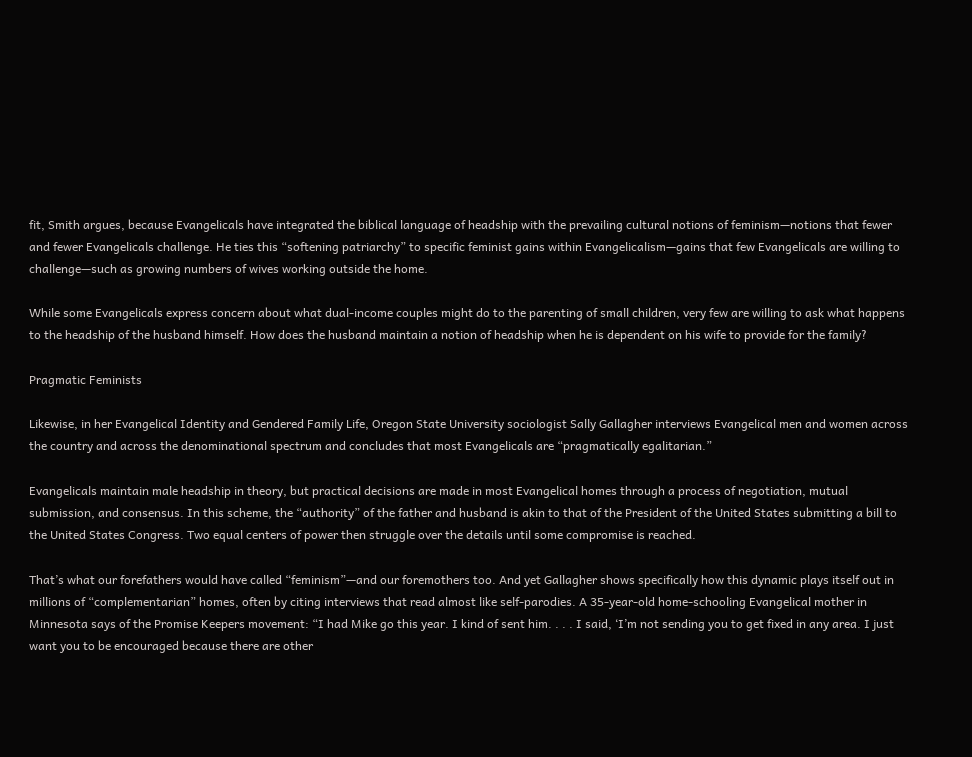fit, Smith argues, because Evangelicals have integrated the biblical language of headship with the prevailing cultural notions of feminism—notions that fewer and fewer Evangelicals challenge. He ties this “softening patriarchy” to specific feminist gains within Evangelicalism—gains that few Evangelicals are willing to challenge—such as growing numbers of wives working outside the home.

While some Evangelicals express concern about what dual-income couples might do to the parenting of small children, very few are willing to ask what happens to the headship of the husband himself. How does the husband maintain a notion of headship when he is dependent on his wife to provide for the family?

Pragmatic Feminists

Likewise, in her Evangelical Identity and Gendered Family Life, Oregon State University sociologist Sally Gallagher interviews Evangelical men and women across the country and across the denominational spectrum and concludes that most Evangelicals are “pragmatically egalitarian.”

Evangelicals maintain male headship in theory, but practical decisions are made in most Evangelical homes through a process of negotiation, mutual submission, and consensus. In this scheme, the “authority” of the father and husband is akin to that of the President of the United States submitting a bill to the United States Congress. Two equal centers of power then struggle over the details until some compromise is reached.

That’s what our forefathers would have called “feminism”—and our foremothers too. And yet Gallagher shows specifically how this dynamic plays itself out in millions of “complementarian” homes, often by citing interviews that read almost like self-parodies. A 35-year-old home-schooling Evangelical mother in Minnesota says of the Promise Keepers movement: “I had Mike go this year. I kind of sent him. . . . I said, ‘I’m not sending you to get fixed in any area. I just want you to be encouraged because there are other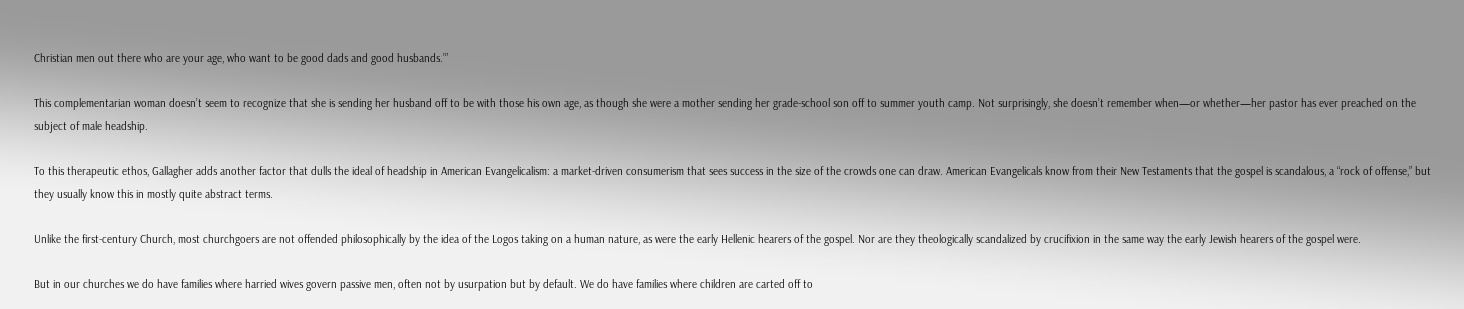Christian men out there who are your age, who want to be good dads and good husbands.’”

This complementarian woman doesn’t seem to recognize that she is sending her husband off to be with those his own age, as though she were a mother sending her grade-school son off to summer youth camp. Not surprisingly, she doesn’t remember when—or whether—her pastor has ever preached on the subject of male headship.

To this therapeutic ethos, Gallagher adds another factor that dulls the ideal of headship in American Evangelicalism: a market-driven consumerism that sees success in the size of the crowds one can draw. American Evangelicals know from their New Testaments that the gospel is scandalous, a “rock of offense,” but they usually know this in mostly quite abstract terms.

Unlike the first-century Church, most churchgoers are not offended philosophically by the idea of the Logos taking on a human nature, as were the early Hellenic hearers of the gospel. Nor are they theologically scandalized by crucifixion in the same way the early Jewish hearers of the gospel were.

But in our churches we do have families where harried wives govern passive men, often not by usurpation but by default. We do have families where children are carted off to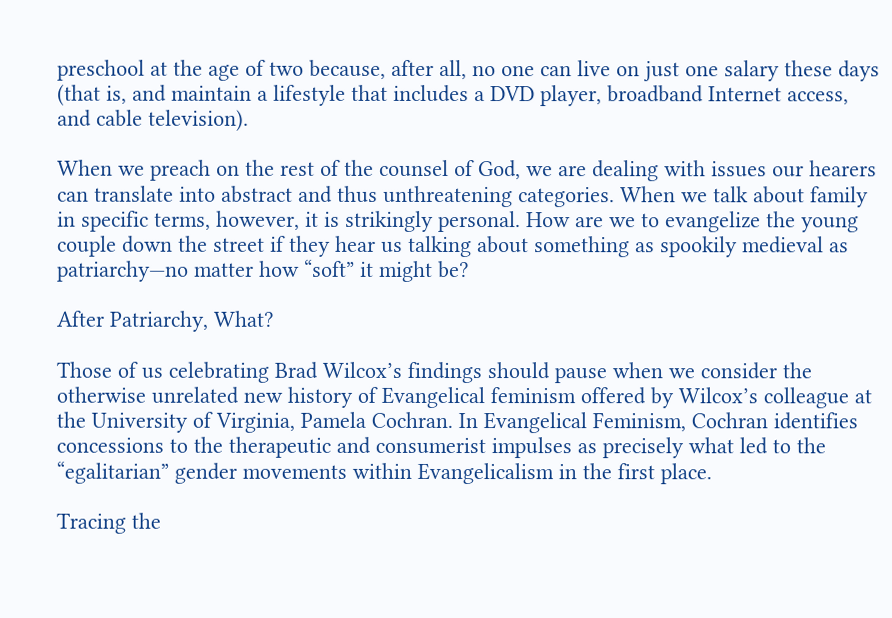preschool at the age of two because, after all, no one can live on just one salary these days (that is, and maintain a lifestyle that includes a DVD player, broadband Internet access, and cable television).

When we preach on the rest of the counsel of God, we are dealing with issues our hearers can translate into abstract and thus unthreatening categories. When we talk about family in specific terms, however, it is strikingly personal. How are we to evangelize the young couple down the street if they hear us talking about something as spookily medieval as patriarchy—no matter how “soft” it might be?

After Patriarchy, What?

Those of us celebrating Brad Wilcox’s findings should pause when we consider the otherwise unrelated new history of Evangelical feminism offered by Wilcox’s colleague at the University of Virginia, Pamela Cochran. In Evangelical Feminism, Cochran identifies concessions to the therapeutic and consumerist impulses as precisely what led to the “egalitarian” gender movements within Evangelicalism in the first place.

Tracing the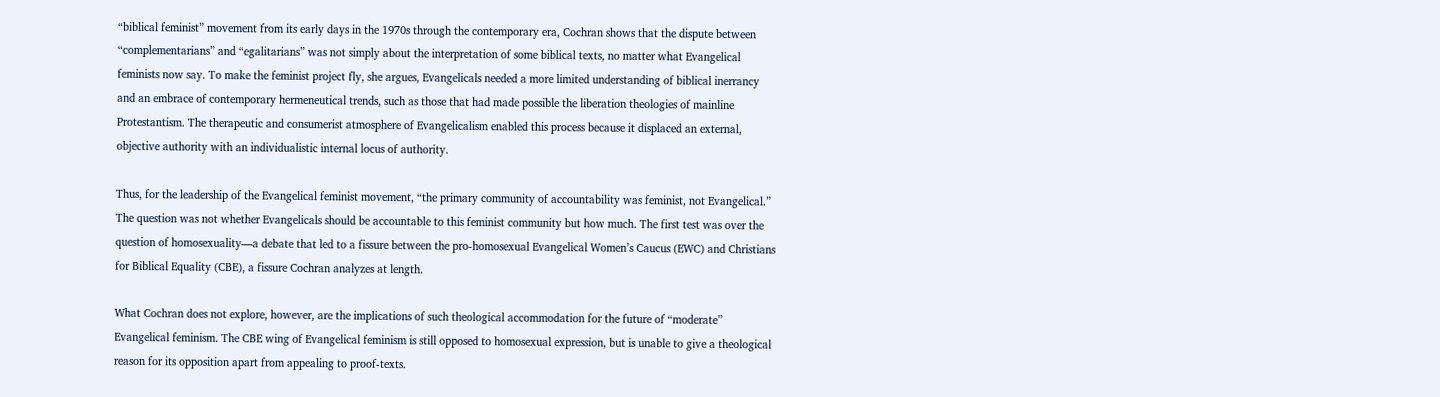“biblical feminist” movement from its early days in the 1970s through the contemporary era, Cochran shows that the dispute between “complementarians” and “egalitarians” was not simply about the interpretation of some biblical texts, no matter what Evangelical feminists now say. To make the feminist project fly, she argues, Evangelicals needed a more limited understanding of biblical inerrancy and an embrace of contemporary hermeneutical trends, such as those that had made possible the liberation theologies of mainline Protestantism. The therapeutic and consumerist atmosphere of Evangelicalism enabled this process because it displaced an external, objective authority with an individualistic internal locus of authority.

Thus, for the leadership of the Evangelical feminist movement, “the primary community of accountability was feminist, not Evangelical.” The question was not whether Evangelicals should be accountable to this feminist community but how much. The first test was over the question of homosexuality—a debate that led to a fissure between the pro-homosexual Evangelical Women’s Caucus (EWC) and Christians for Biblical Equality (CBE), a fissure Cochran analyzes at length.

What Cochran does not explore, however, are the implications of such theological accommodation for the future of “moderate” Evangelical feminism. The CBE wing of Evangelical feminism is still opposed to homosexual expression, but is unable to give a theological reason for its opposition apart from appealing to proof-texts.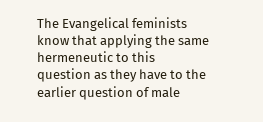The Evangelical feminists know that applying the same hermeneutic to this question as they have to the earlier question of male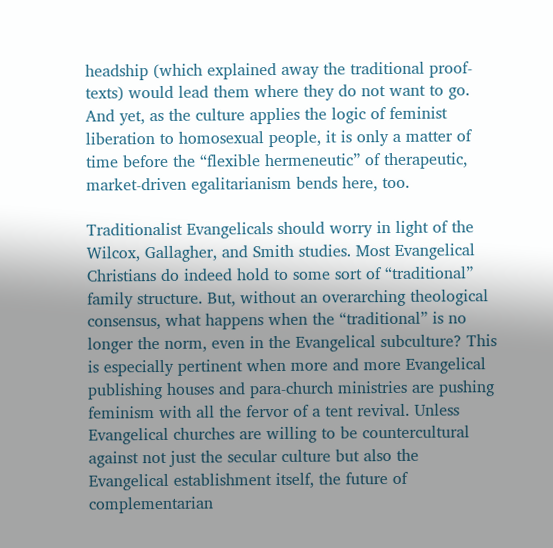headship (which explained away the traditional proof-texts) would lead them where they do not want to go. And yet, as the culture applies the logic of feminist liberation to homosexual people, it is only a matter of time before the “flexible hermeneutic” of therapeutic, market-driven egalitarianism bends here, too.

Traditionalist Evangelicals should worry in light of the Wilcox, Gallagher, and Smith studies. Most Evangelical Christians do indeed hold to some sort of “traditional” family structure. But, without an overarching theological consensus, what happens when the “traditional” is no longer the norm, even in the Evangelical subculture? This is especially pertinent when more and more Evangelical publishing houses and para-church ministries are pushing feminism with all the fervor of a tent revival. Unless Evangelical churches are willing to be countercultural against not just the secular culture but also the Evangelical establishment itself, the future of complementarian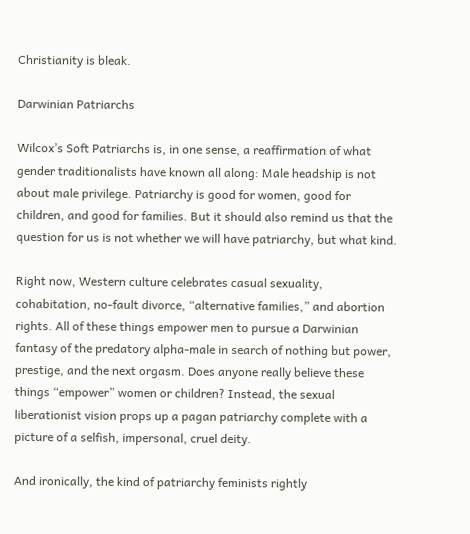Christianity is bleak.

Darwinian Patriarchs

Wilcox’s Soft Patriarchs is, in one sense, a reaffirmation of what gender traditionalists have known all along: Male headship is not about male privilege. Patriarchy is good for women, good for children, and good for families. But it should also remind us that the question for us is not whether we will have patriarchy, but what kind.

Right now, Western culture celebrates casual sexuality, cohabitation, no-fault divorce, “alternative families,” and abortion rights. All of these things empower men to pursue a Darwinian fantasy of the predatory alpha-male in search of nothing but power, prestige, and the next orgasm. Does anyone really believe these things “empower” women or children? Instead, the sexual liberationist vision props up a pagan patriarchy complete with a picture of a selfish, impersonal, cruel deity.

And ironically, the kind of patriarchy feminists rightly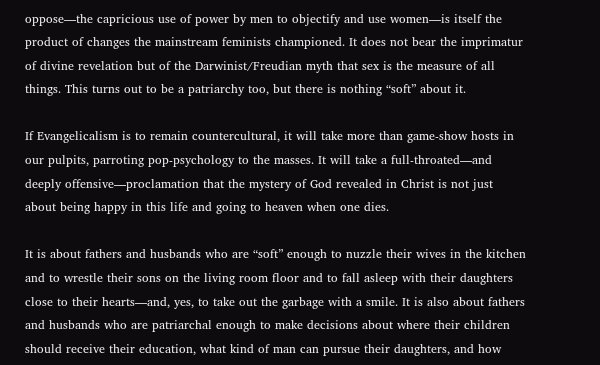oppose—the capricious use of power by men to objectify and use women—is itself the product of changes the mainstream feminists championed. It does not bear the imprimatur of divine revelation but of the Darwinist/Freudian myth that sex is the measure of all things. This turns out to be a patriarchy too, but there is nothing “soft” about it.

If Evangelicalism is to remain countercultural, it will take more than game-show hosts in our pulpits, parroting pop-psychology to the masses. It will take a full-throated—and deeply offensive—proclamation that the mystery of God revealed in Christ is not just about being happy in this life and going to heaven when one dies.

It is about fathers and husbands who are “soft” enough to nuzzle their wives in the kitchen and to wrestle their sons on the living room floor and to fall asleep with their daughters close to their hearts—and, yes, to take out the garbage with a smile. It is also about fathers and husbands who are patriarchal enough to make decisions about where their children should receive their education, what kind of man can pursue their daughters, and how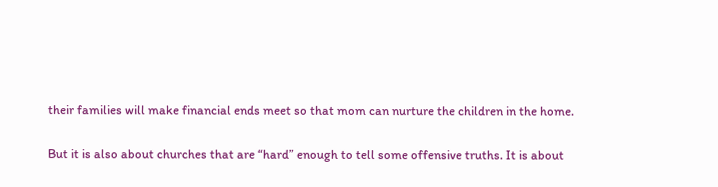their families will make financial ends meet so that mom can nurture the children in the home.

But it is also about churches that are “hard” enough to tell some offensive truths. It is about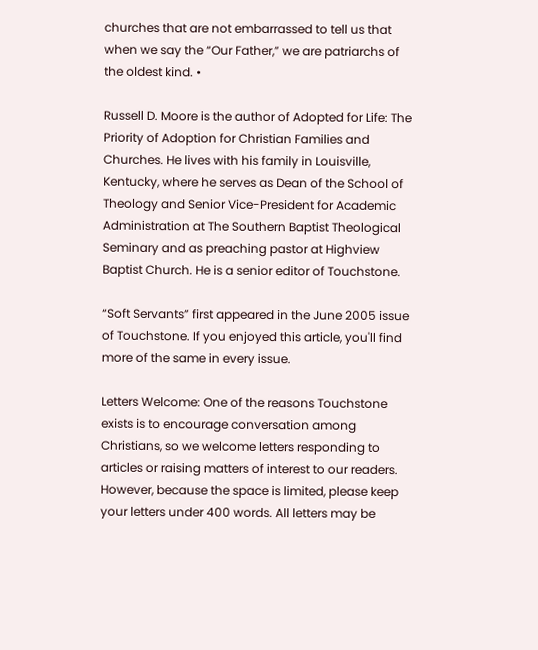churches that are not embarrassed to tell us that when we say the “Our Father,” we are patriarchs of the oldest kind. •

Russell D. Moore is the author of Adopted for Life: The Priority of Adoption for Christian Families and Churches. He lives with his family in Louisville, Kentucky, where he serves as Dean of the School of Theology and Senior Vice-President for Academic Administration at The Southern Baptist Theological Seminary and as preaching pastor at Highview Baptist Church. He is a senior editor of Touchstone.

“Soft Servants” first appeared in the June 2005 issue of Touchstone. If you enjoyed this article, you'll find more of the same in every issue.

Letters Welcome: One of the reasons Touchstone exists is to encourage conversation among Christians, so we welcome letters responding to articles or raising matters of interest to our readers. However, because the space is limited, please keep your letters under 400 words. All letters may be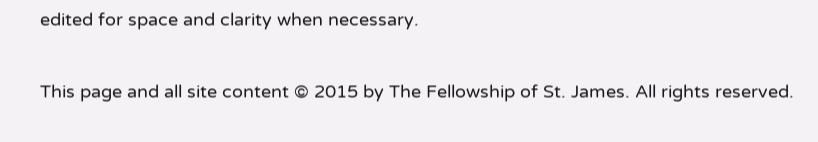edited for space and clarity when necessary.

This page and all site content © 2015 by The Fellowship of St. James. All rights reserved.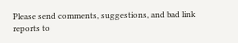Please send comments, suggestions, and bad link reports to